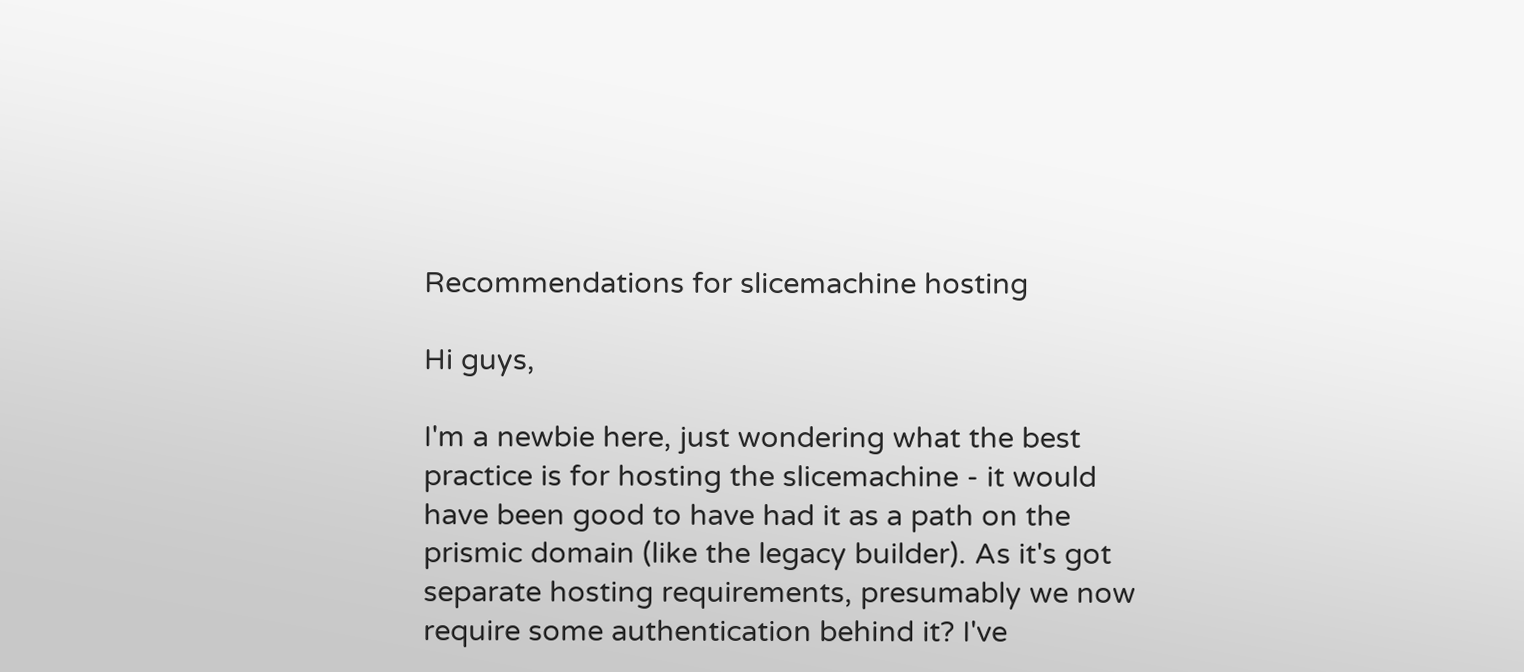Recommendations for slicemachine hosting

Hi guys,

I'm a newbie here, just wondering what the best practice is for hosting the slicemachine - it would have been good to have had it as a path on the prismic domain (like the legacy builder). As it's got separate hosting requirements, presumably we now require some authentication behind it? I've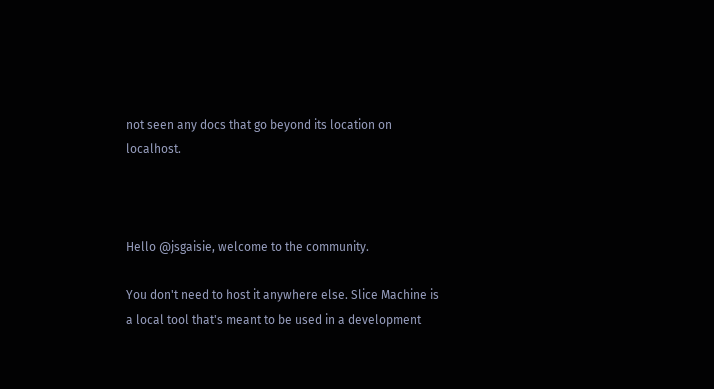not seen any docs that go beyond its location on localhost.



Hello @jsgaisie, welcome to the community.

You don't need to host it anywhere else. Slice Machine is a local tool that's meant to be used in a development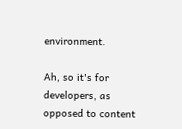environment.

Ah, so it's for developers, as opposed to content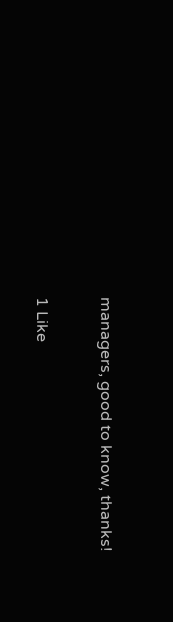managers, good to know, thanks!

1 Like